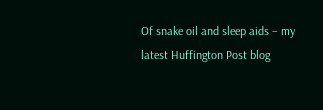Of snake oil and sleep aids – my latest Huffington Post blog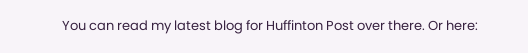You can read my latest blog for Huffinton Post over there. Or here: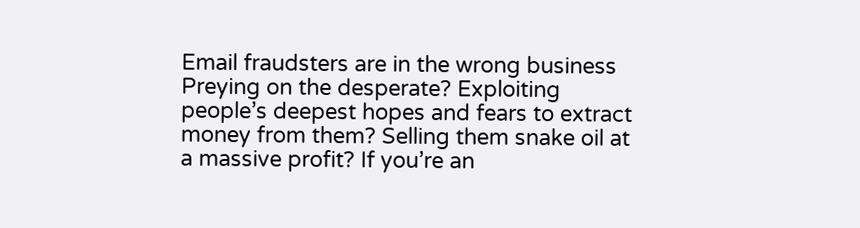Email fraudsters are in the wrong business Preying on the desperate? Exploiting people’s deepest hopes and fears to extract money from them? Selling them snake oil at a massive profit? If you’re an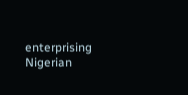enterprising Nigerian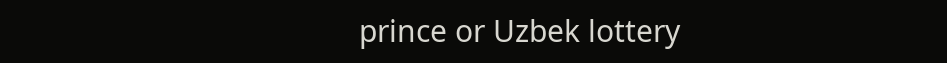prince or Uzbek lottery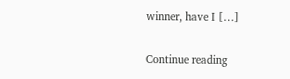winner, have I […]

Continue reading